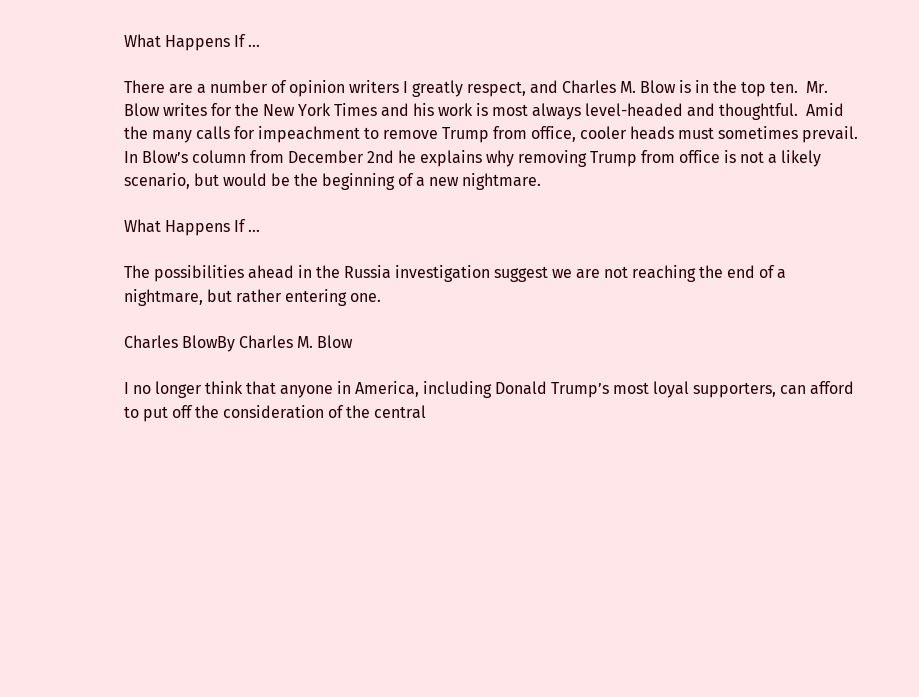What Happens If …

There are a number of opinion writers I greatly respect, and Charles M. Blow is in the top ten.  Mr. Blow writes for the New York Times and his work is most always level-headed and thoughtful.  Amid the many calls for impeachment to remove Trump from office, cooler heads must sometimes prevail.  In Blow’s column from December 2nd he explains why removing Trump from office is not a likely scenario, but would be the beginning of a new nightmare.

What Happens If …

The possibilities ahead in the Russia investigation suggest we are not reaching the end of a nightmare, but rather entering one.

Charles BlowBy Charles M. Blow

I no longer think that anyone in America, including Donald Trump’s most loyal supporters, can afford to put off the consideration of the central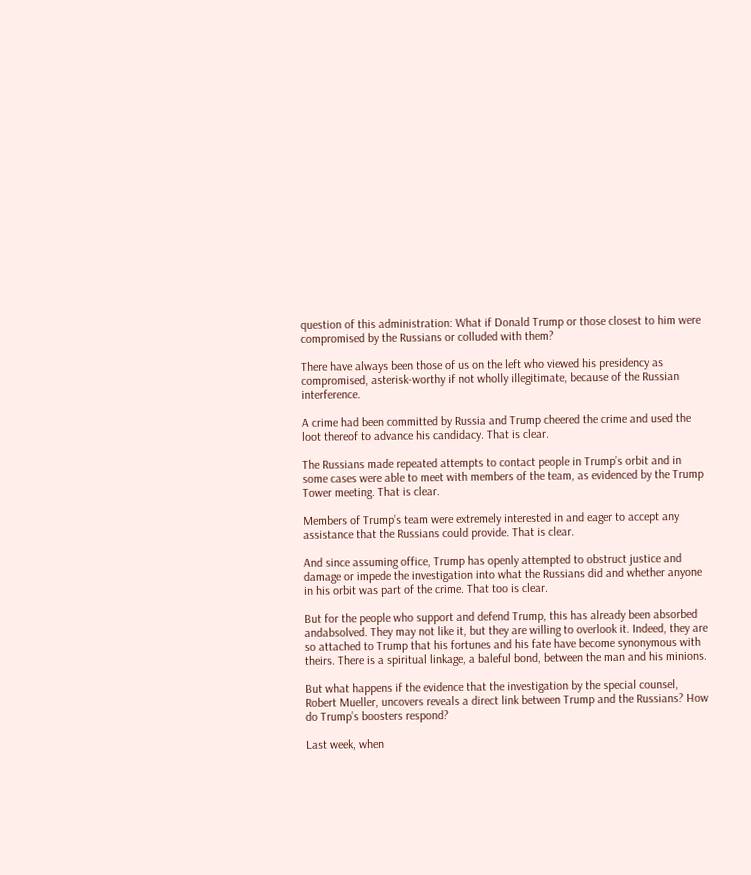question of this administration: What if Donald Trump or those closest to him were compromised by the Russians or colluded with them?

There have always been those of us on the left who viewed his presidency as compromised, asterisk-worthy if not wholly illegitimate, because of the Russian interference.

A crime had been committed by Russia and Trump cheered the crime and used the loot thereof to advance his candidacy. That is clear.

The Russians made repeated attempts to contact people in Trump’s orbit and in some cases were able to meet with members of the team, as evidenced by the Trump Tower meeting. That is clear.

Members of Trump’s team were extremely interested in and eager to accept any assistance that the Russians could provide. That is clear.

And since assuming office, Trump has openly attempted to obstruct justice and damage or impede the investigation into what the Russians did and whether anyone in his orbit was part of the crime. That too is clear.

But for the people who support and defend Trump, this has already been absorbed andabsolved. They may not like it, but they are willing to overlook it. Indeed, they are so attached to Trump that his fortunes and his fate have become synonymous with theirs. There is a spiritual linkage, a baleful bond, between the man and his minions.

But what happens if the evidence that the investigation by the special counsel, Robert Mueller, uncovers reveals a direct link between Trump and the Russians? How do Trump’s boosters respond?

Last week, when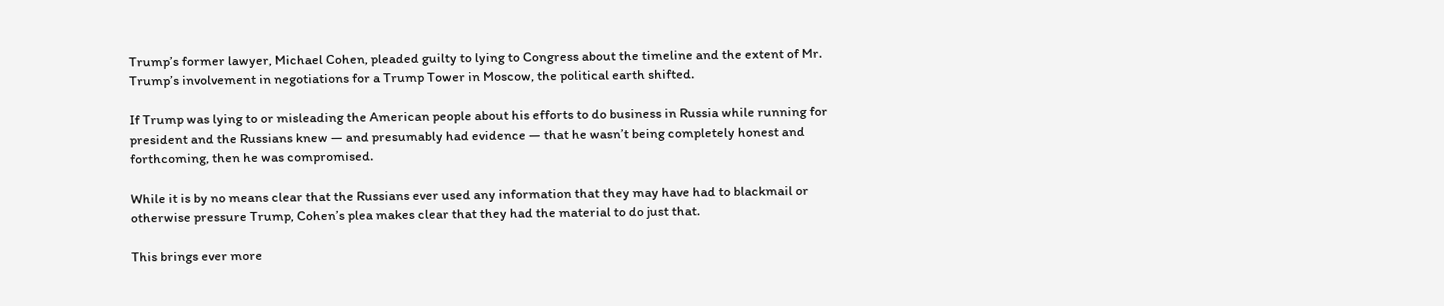Trump’s former lawyer, Michael Cohen, pleaded guilty to lying to Congress about the timeline and the extent of Mr. Trump’s involvement in negotiations for a Trump Tower in Moscow, the political earth shifted.

If Trump was lying to or misleading the American people about his efforts to do business in Russia while running for president and the Russians knew — and presumably had evidence — that he wasn’t being completely honest and forthcoming, then he was compromised.

While it is by no means clear that the Russians ever used any information that they may have had to blackmail or otherwise pressure Trump, Cohen’s plea makes clear that they had the material to do just that.

This brings ever more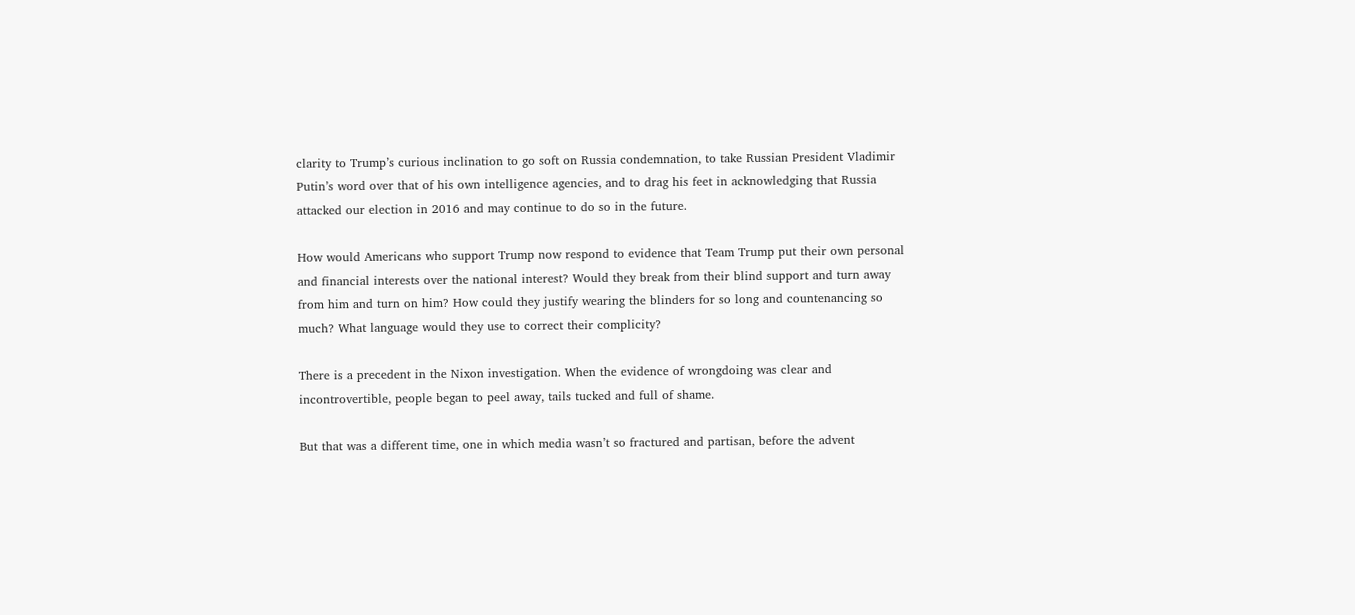clarity to Trump’s curious inclination to go soft on Russia condemnation, to take Russian President Vladimir Putin’s word over that of his own intelligence agencies, and to drag his feet in acknowledging that Russia attacked our election in 2016 and may continue to do so in the future.

How would Americans who support Trump now respond to evidence that Team Trump put their own personal and financial interests over the national interest? Would they break from their blind support and turn away from him and turn on him? How could they justify wearing the blinders for so long and countenancing so much? What language would they use to correct their complicity?

There is a precedent in the Nixon investigation. When the evidence of wrongdoing was clear and incontrovertible, people began to peel away, tails tucked and full of shame.

But that was a different time, one in which media wasn’t so fractured and partisan, before the advent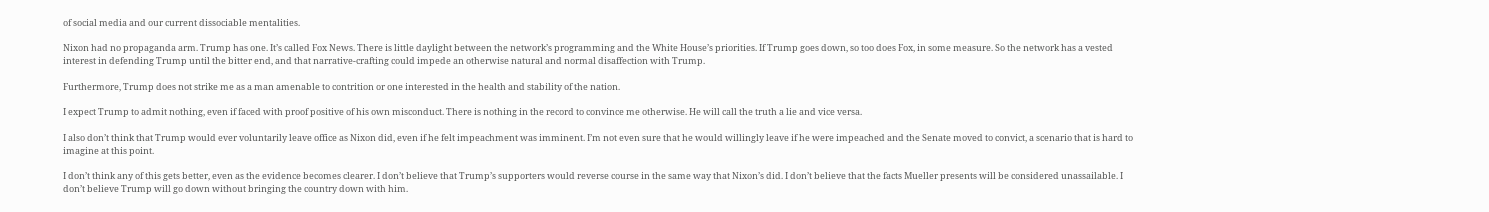of social media and our current dissociable mentalities.

Nixon had no propaganda arm. Trump has one. It’s called Fox News. There is little daylight between the network’s programming and the White House’s priorities. If Trump goes down, so too does Fox, in some measure. So the network has a vested interest in defending Trump until the bitter end, and that narrative-crafting could impede an otherwise natural and normal disaffection with Trump.

Furthermore, Trump does not strike me as a man amenable to contrition or one interested in the health and stability of the nation.

I expect Trump to admit nothing, even if faced with proof positive of his own misconduct. There is nothing in the record to convince me otherwise. He will call the truth a lie and vice versa.

I also don’t think that Trump would ever voluntarily leave office as Nixon did, even if he felt impeachment was imminent. I’m not even sure that he would willingly leave if he were impeached and the Senate moved to convict, a scenario that is hard to imagine at this point.

I don’t think any of this gets better, even as the evidence becomes clearer. I don’t believe that Trump’s supporters would reverse course in the same way that Nixon’s did. I don’t believe that the facts Mueller presents will be considered unassailable. I don’t believe Trump will go down without bringing the country down with him.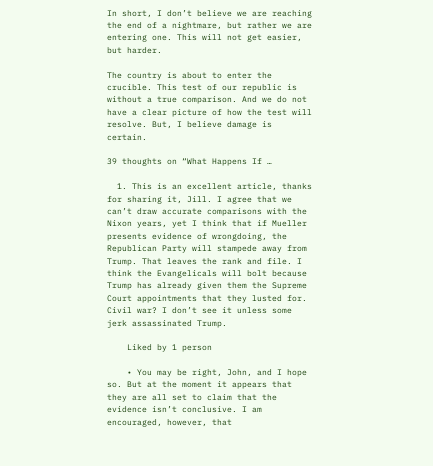In short, I don’t believe we are reaching the end of a nightmare, but rather we are entering one. This will not get easier, but harder.

The country is about to enter the crucible. This test of our republic is without a true comparison. And we do not have a clear picture of how the test will resolve. But, I believe damage is certain.

39 thoughts on “What Happens If …

  1. This is an excellent article, thanks for sharing it, Jill. I agree that we can’t draw accurate comparisons with the Nixon years, yet I think that if Mueller presents evidence of wrongdoing, the Republican Party will stampede away from Trump. That leaves the rank and file. I think the Evangelicals will bolt because Trump has already given them the Supreme Court appointments that they lusted for. Civil war? I don’t see it unless some jerk assassinated Trump.

    Liked by 1 person

    • You may be right, John, and I hope so. But at the moment it appears that they are all set to claim that the evidence isn’t conclusive. I am encouraged, however, that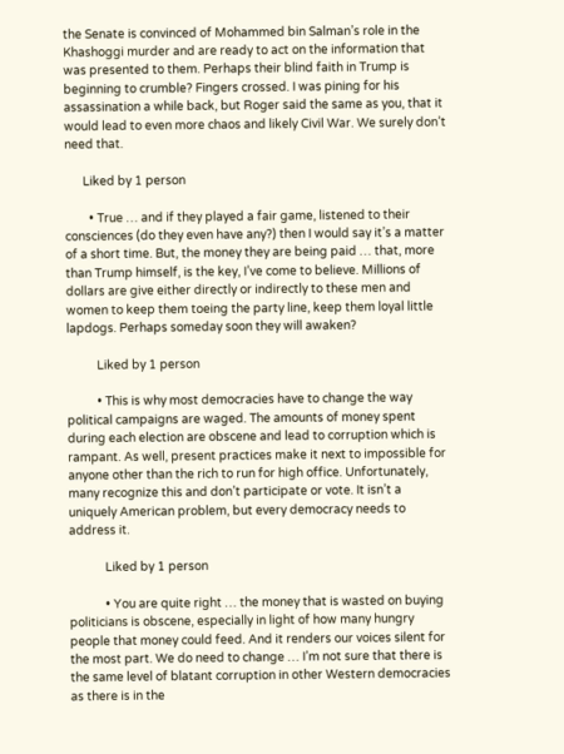the Senate is convinced of Mohammed bin Salman’s role in the Khashoggi murder and are ready to act on the information that was presented to them. Perhaps their blind faith in Trump is beginning to crumble? Fingers crossed. I was pining for his assassination a while back, but Roger said the same as you, that it would lead to even more chaos and likely Civil War. We surely don’t need that.

      Liked by 1 person

        • True … and if they played a fair game, listened to their consciences (do they even have any?) then I would say it’s a matter of a short time. But, the money they are being paid … that, more than Trump himself, is the key, I’ve come to believe. Millions of dollars are give either directly or indirectly to these men and women to keep them toeing the party line, keep them loyal little lapdogs. Perhaps someday soon they will awaken?

          Liked by 1 person

          • This is why most democracies have to change the way political campaigns are waged. The amounts of money spent during each election are obscene and lead to corruption which is rampant. As well, present practices make it next to impossible for anyone other than the rich to run for high office. Unfortunately, many recognize this and don’t participate or vote. It isn’t a uniquely American problem, but every democracy needs to address it.

            Liked by 1 person

            • You are quite right … the money that is wasted on buying politicians is obscene, especially in light of how many hungry people that money could feed. And it renders our voices silent for the most part. We do need to change … I’m not sure that there is the same level of blatant corruption in other Western democracies as there is in the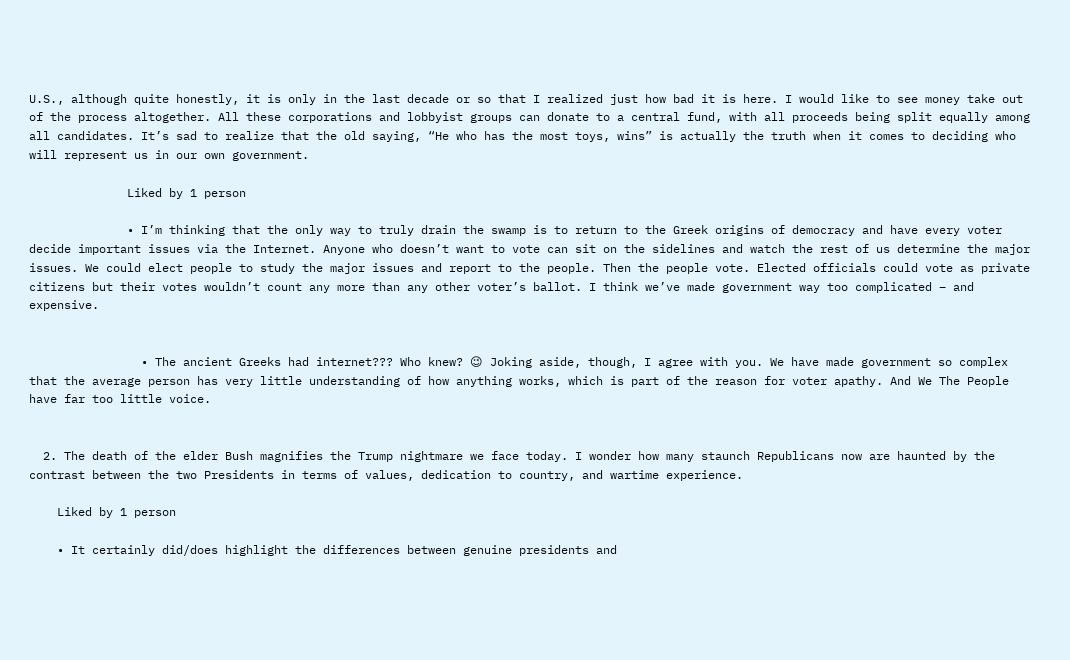U.S., although quite honestly, it is only in the last decade or so that I realized just how bad it is here. I would like to see money take out of the process altogether. All these corporations and lobbyist groups can donate to a central fund, with all proceeds being split equally among all candidates. It’s sad to realize that the old saying, “He who has the most toys, wins” is actually the truth when it comes to deciding who will represent us in our own government.

              Liked by 1 person

              • I’m thinking that the only way to truly drain the swamp is to return to the Greek origins of democracy and have every voter decide important issues via the Internet. Anyone who doesn’t want to vote can sit on the sidelines and watch the rest of us determine the major issues. We could elect people to study the major issues and report to the people. Then the people vote. Elected officials could vote as private citizens but their votes wouldn’t count any more than any other voter’s ballot. I think we’ve made government way too complicated – and expensive.


                • The ancient Greeks had internet??? Who knew? 😉 Joking aside, though, I agree with you. We have made government so complex that the average person has very little understanding of how anything works, which is part of the reason for voter apathy. And We The People have far too little voice.


  2. The death of the elder Bush magnifies the Trump nightmare we face today. I wonder how many staunch Republicans now are haunted by the contrast between the two Presidents in terms of values, dedication to country, and wartime experience.

    Liked by 1 person

    • It certainly did/does highlight the differences between genuine presidents and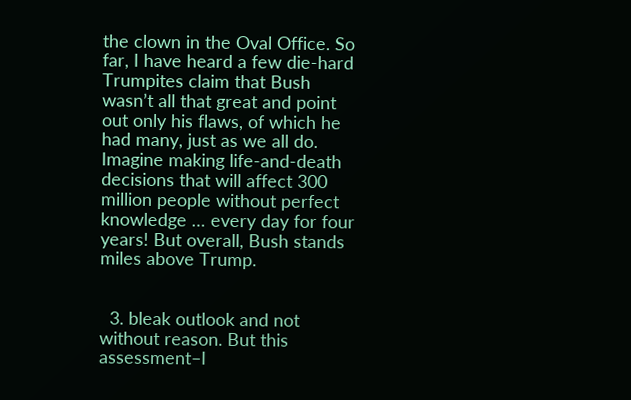the clown in the Oval Office. So far, I have heard a few die-hard Trumpites claim that Bush wasn’t all that great and point out only his flaws, of which he had many, just as we all do. Imagine making life-and-death decisions that will affect 300 million people without perfect knowledge … every day for four years! But overall, Bush stands miles above Trump.


  3. bleak outlook and not without reason. But this assessment–I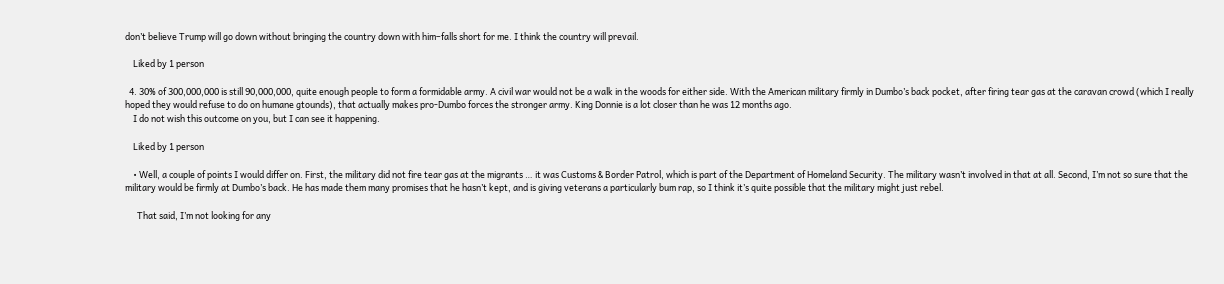don’t believe Trump will go down without bringing the country down with him–falls short for me. I think the country will prevail.

    Liked by 1 person

  4. 30% of 300,000,000 is still 90,000,000, quite enough people to form a formidable army. A civil war would not be a walk in the woods for either side. With the American military firmly in Dumbo’s back pocket, after firing tear gas at the caravan crowd (which I really hoped they would refuse to do on humane gtounds), that actually makes pro-Dumbo forces the stronger army. King Donnie is a lot closer than he was 12 months ago.
    I do not wish this outcome on you, but I can see it happening.

    Liked by 1 person

    • Well, a couple of points I would differ on. First, the military did not fire tear gas at the migrants … it was Customs & Border Patrol, which is part of the Department of Homeland Security. The military wasn’t involved in that at all. Second, I’m not so sure that the military would be firmly at Dumbo’s back. He has made them many promises that he hasn’t kept, and is giving veterans a particularly bum rap, so I think it’s quite possible that the military might just rebel.

      That said, I’m not looking for any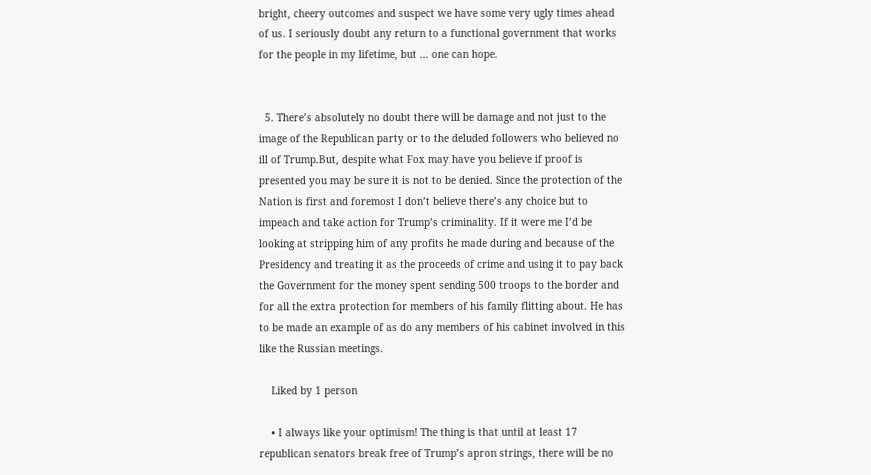bright, cheery outcomes and suspect we have some very ugly times ahead of us. I seriously doubt any return to a functional government that works for the people in my lifetime, but … one can hope.


  5. There’s absolutely no doubt there will be damage and not just to the image of the Republican party or to the deluded followers who believed no ill of Trump.But, despite what Fox may have you believe if proof is presented you may be sure it is not to be denied. Since the protection of the Nation is first and foremost I don’t believe there’s any choice but to impeach and take action for Trump’s criminality. If it were me I’d be looking at stripping him of any profits he made during and because of the Presidency and treating it as the proceeds of crime and using it to pay back the Government for the money spent sending 500 troops to the border and for all the extra protection for members of his family flitting about. He has to be made an example of as do any members of his cabinet involved in this like the Russian meetings.

    Liked by 1 person

    • I always like your optimism! The thing is that until at least 17 republican senators break free of Trump’s apron strings, there will be no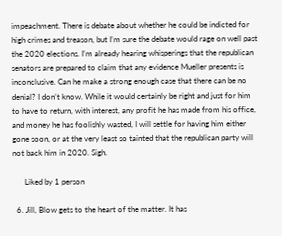impeachment. There is debate about whether he could be indicted for high crimes and treason, but I’m sure the debate would rage on well past the 2020 elections. I’m already hearing whisperings that the republican senators are prepared to claim that any evidence Mueller presents is inconclusive. Can he make a strong enough case that there can be no denial? I don’t know. While it would certainly be right and just for him to have to return, with interest, any profit he has made from his office, and money he has foolishly wasted, I will settle for having him either gone soon, or at the very least so tainted that the republican party will not back him in 2020. Sigh.

      Liked by 1 person

  6. Jill, Blow gets to the heart of the matter. It has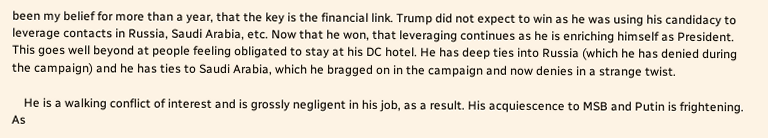been my belief for more than a year, that the key is the financial link. Trump did not expect to win as he was using his candidacy to leverage contacts in Russia, Saudi Arabia, etc. Now that he won, that leveraging continues as he is enriching himself as President. This goes well beyond at people feeling obligated to stay at his DC hotel. He has deep ties into Russia (which he has denied during the campaign) and he has ties to Saudi Arabia, which he bragged on in the campaign and now denies in a strange twist.

    He is a walking conflict of interest and is grossly negligent in his job, as a result. His acquiescence to MSB and Putin is frightening. As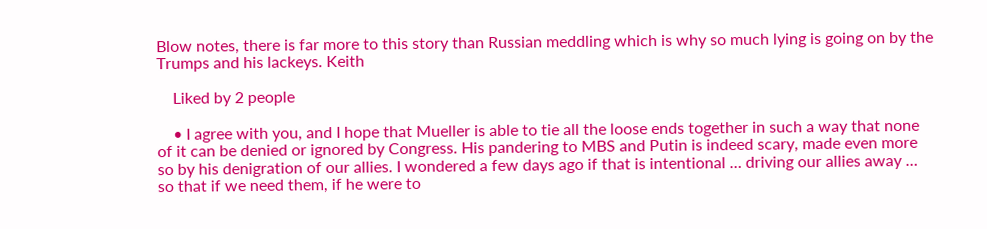Blow notes, there is far more to this story than Russian meddling which is why so much lying is going on by the Trumps and his lackeys. Keith

    Liked by 2 people

    • I agree with you, and I hope that Mueller is able to tie all the loose ends together in such a way that none of it can be denied or ignored by Congress. His pandering to MBS and Putin is indeed scary, made even more so by his denigration of our allies. I wondered a few days ago if that is intentional … driving our allies away … so that if we need them, if he were to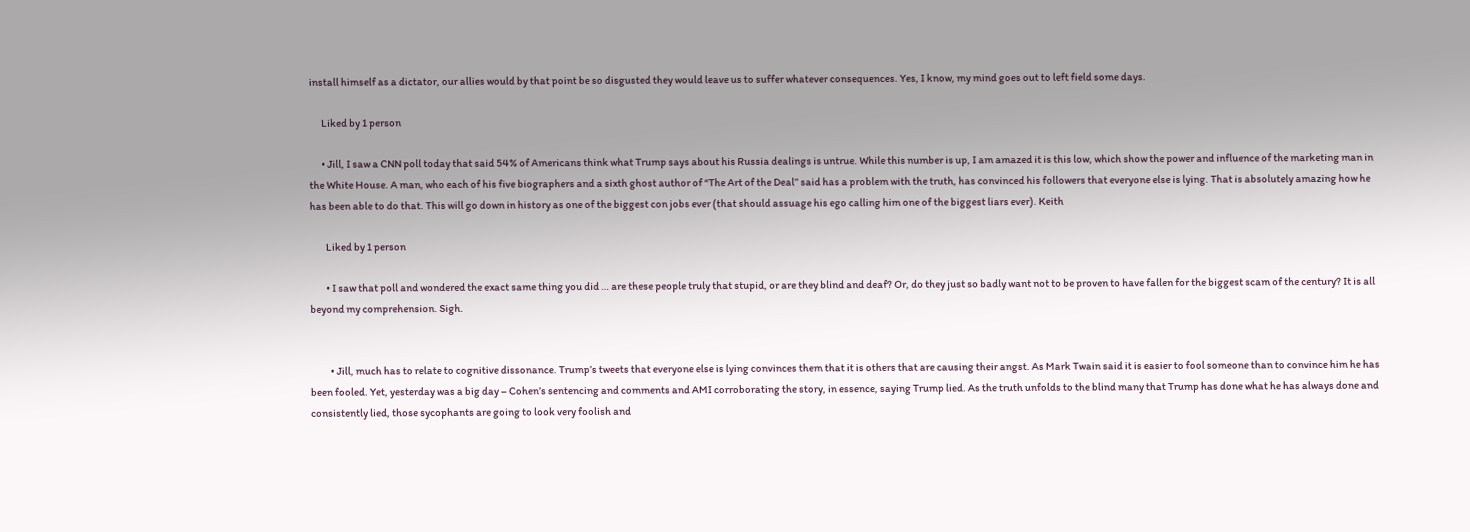install himself as a dictator, our allies would by that point be so disgusted they would leave us to suffer whatever consequences. Yes, I know, my mind goes out to left field some days.

      Liked by 1 person

      • Jill, I saw a CNN poll today that said 54% of Americans think what Trump says about his Russia dealings is untrue. While this number is up, I am amazed it is this low, which show the power and influence of the marketing man in the White House. A man, who each of his five biographers and a sixth ghost author of “The Art of the Deal” said has a problem with the truth, has convinced his followers that everyone else is lying. That is absolutely amazing how he has been able to do that. This will go down in history as one of the biggest con jobs ever (that should assuage his ego calling him one of the biggest liars ever). Keith

        Liked by 1 person

        • I saw that poll and wondered the exact same thing you did … are these people truly that stupid, or are they blind and deaf? Or, do they just so badly want not to be proven to have fallen for the biggest scam of the century? It is all beyond my comprehension. Sigh.


          • Jill, much has to relate to cognitive dissonance. Trump’s tweets that everyone else is lying convinces them that it is others that are causing their angst. As Mark Twain said it is easier to fool someone than to convince him he has been fooled. Yet, yesterday was a big day – Cohen’s sentencing and comments and AMI corroborating the story, in essence, saying Trump lied. As the truth unfolds to the blind many that Trump has done what he has always done and consistently lied, those sycophants are going to look very foolish and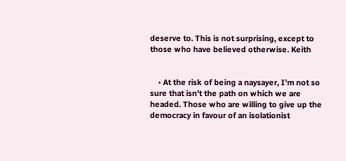deserve to. This is not surprising, except to those who have believed otherwise. Keith


    • At the risk of being a naysayer, I’m not so sure that isn’t the path on which we are headed. Those who are willing to give up the democracy in favour of an isolationist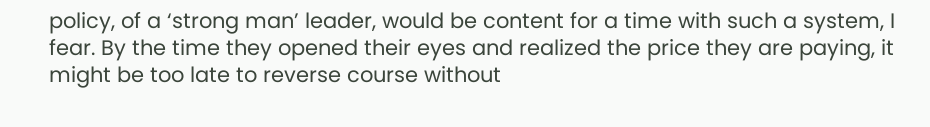policy, of a ‘strong man’ leader, would be content for a time with such a system, I fear. By the time they opened their eyes and realized the price they are paying, it might be too late to reverse course without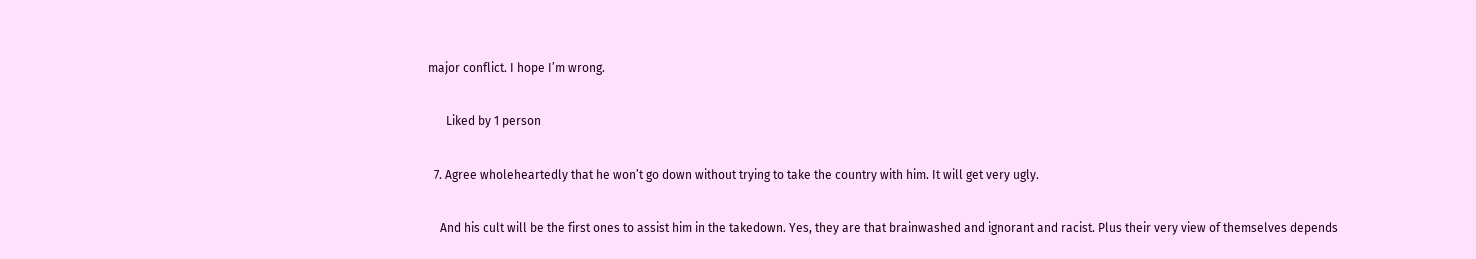major conflict. I hope I’m wrong.

      Liked by 1 person

  7. Agree wholeheartedly that he won’t go down without trying to take the country with him. It will get very ugly.

    And his cult will be the first ones to assist him in the takedown. Yes, they are that brainwashed and ignorant and racist. Plus their very view of themselves depends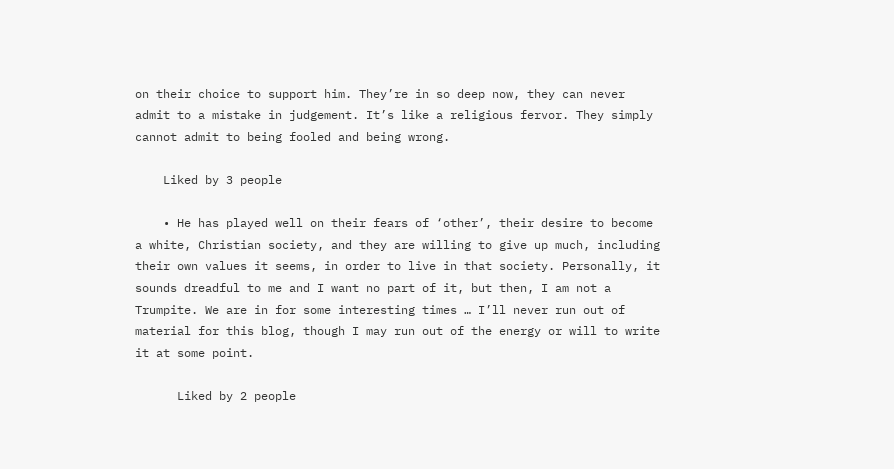on their choice to support him. They’re in so deep now, they can never admit to a mistake in judgement. It’s like a religious fervor. They simply cannot admit to being fooled and being wrong.

    Liked by 3 people

    • He has played well on their fears of ‘other’, their desire to become a white, Christian society, and they are willing to give up much, including their own values it seems, in order to live in that society. Personally, it sounds dreadful to me and I want no part of it, but then, I am not a Trumpite. We are in for some interesting times … I’ll never run out of material for this blog, though I may run out of the energy or will to write it at some point.

      Liked by 2 people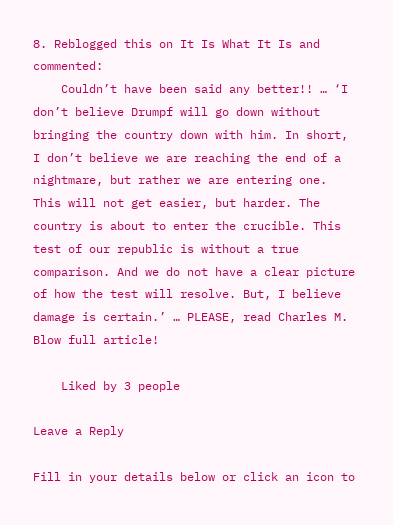8. Reblogged this on It Is What It Is and commented:
    Couldn’t have been said any better!! … ‘I don’t believe Drumpf will go down without bringing the country down with him. In short, I don’t believe we are reaching the end of a nightmare, but rather we are entering one. This will not get easier, but harder. The country is about to enter the crucible. This test of our republic is without a true comparison. And we do not have a clear picture of how the test will resolve. But, I believe damage is certain.’ … PLEASE, read Charles M. Blow full article!

    Liked by 3 people

Leave a Reply

Fill in your details below or click an icon to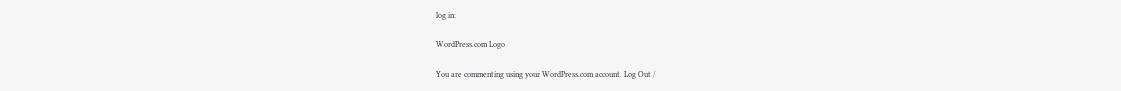log in:

WordPress.com Logo

You are commenting using your WordPress.com account. Log Out /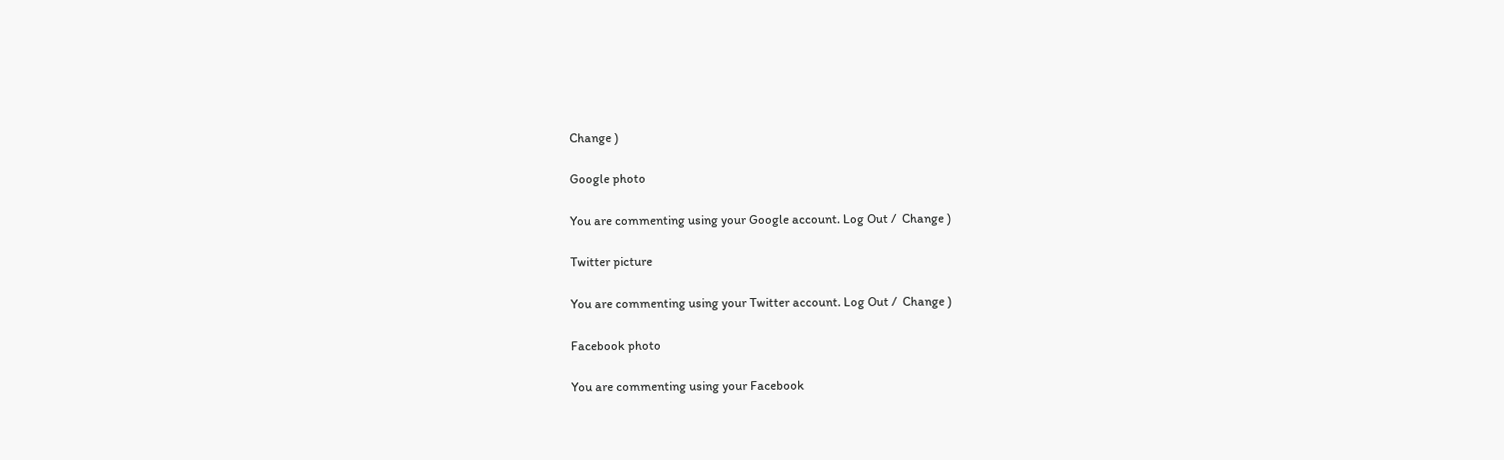Change )

Google photo

You are commenting using your Google account. Log Out /  Change )

Twitter picture

You are commenting using your Twitter account. Log Out /  Change )

Facebook photo

You are commenting using your Facebook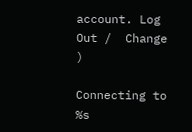account. Log Out /  Change )

Connecting to %s